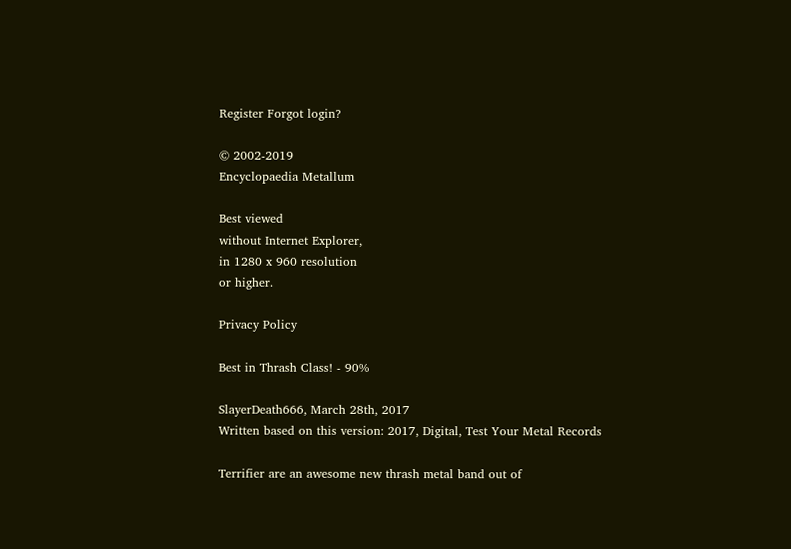Register Forgot login?

© 2002-2019
Encyclopaedia Metallum

Best viewed
without Internet Explorer,
in 1280 x 960 resolution
or higher.

Privacy Policy

Best in Thrash Class! - 90%

SlayerDeath666, March 28th, 2017
Written based on this version: 2017, Digital, Test Your Metal Records

Terrifier are an awesome new thrash metal band out of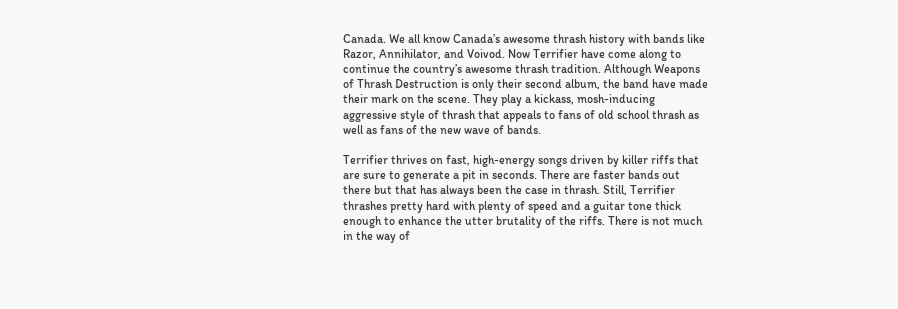Canada. We all know Canada’s awesome thrash history with bands like Razor, Annihilator, and Voivod. Now Terrifier have come along to continue the country’s awesome thrash tradition. Although Weapons of Thrash Destruction is only their second album, the band have made their mark on the scene. They play a kickass, mosh-inducing aggressive style of thrash that appeals to fans of old school thrash as well as fans of the new wave of bands.

Terrifier thrives on fast, high-energy songs driven by killer riffs that are sure to generate a pit in seconds. There are faster bands out there but that has always been the case in thrash. Still, Terrifier thrashes pretty hard with plenty of speed and a guitar tone thick enough to enhance the utter brutality of the riffs. There is not much in the way of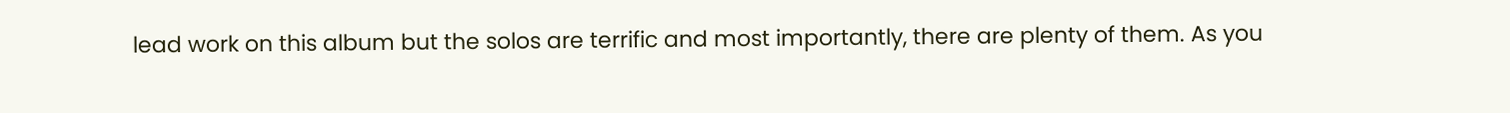lead work on this album but the solos are terrific and most importantly, there are plenty of them. As you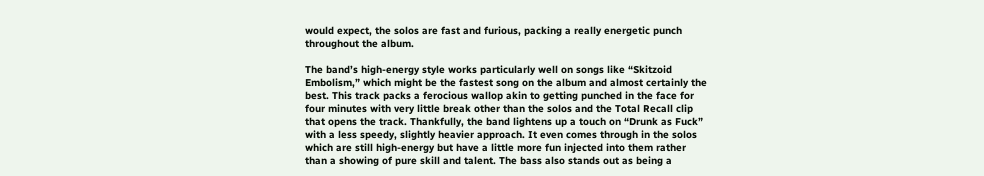would expect, the solos are fast and furious, packing a really energetic punch throughout the album.

The band’s high-energy style works particularly well on songs like “Skitzoid Embolism,” which might be the fastest song on the album and almost certainly the best. This track packs a ferocious wallop akin to getting punched in the face for four minutes with very little break other than the solos and the Total Recall clip that opens the track. Thankfully, the band lightens up a touch on “Drunk as Fuck” with a less speedy, slightly heavier approach. It even comes through in the solos which are still high-energy but have a little more fun injected into them rather than a showing of pure skill and talent. The bass also stands out as being a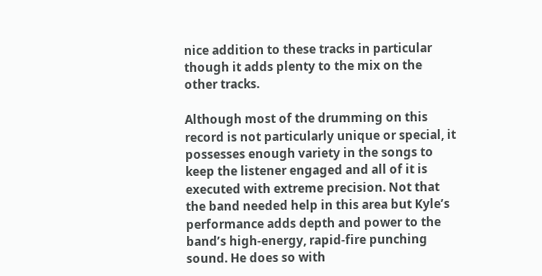nice addition to these tracks in particular though it adds plenty to the mix on the other tracks.

Although most of the drumming on this record is not particularly unique or special, it possesses enough variety in the songs to keep the listener engaged and all of it is executed with extreme precision. Not that the band needed help in this area but Kyle’s performance adds depth and power to the band’s high-energy, rapid-fire punching sound. He does so with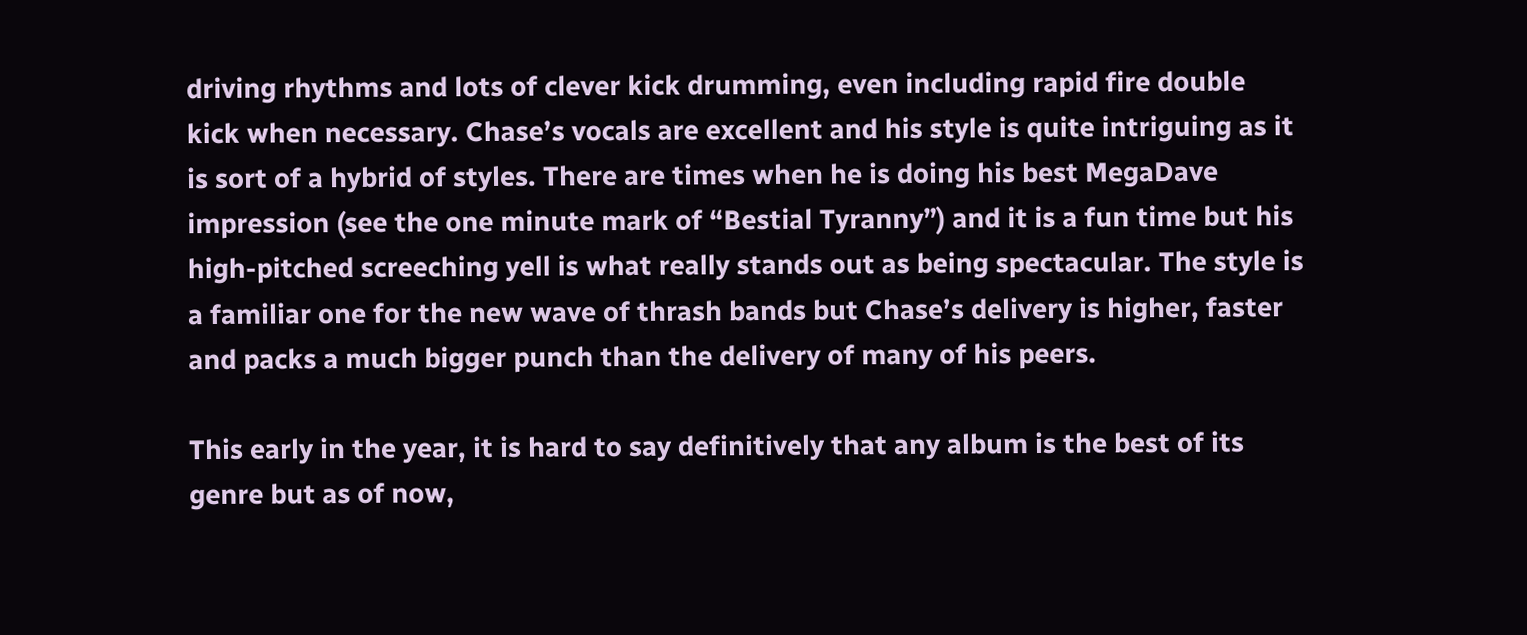driving rhythms and lots of clever kick drumming, even including rapid fire double kick when necessary. Chase’s vocals are excellent and his style is quite intriguing as it is sort of a hybrid of styles. There are times when he is doing his best MegaDave impression (see the one minute mark of “Bestial Tyranny”) and it is a fun time but his high-pitched screeching yell is what really stands out as being spectacular. The style is a familiar one for the new wave of thrash bands but Chase’s delivery is higher, faster and packs a much bigger punch than the delivery of many of his peers.

This early in the year, it is hard to say definitively that any album is the best of its genre but as of now,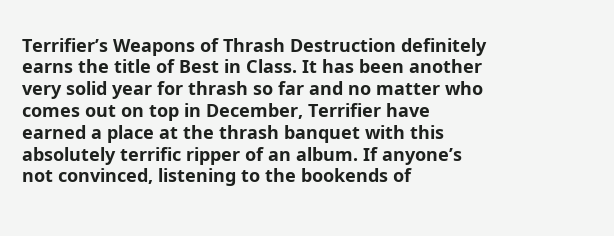Terrifier’s Weapons of Thrash Destruction definitely earns the title of Best in Class. It has been another very solid year for thrash so far and no matter who comes out on top in December, Terrifier have earned a place at the thrash banquet with this absolutely terrific ripper of an album. If anyone’s not convinced, listening to the bookends of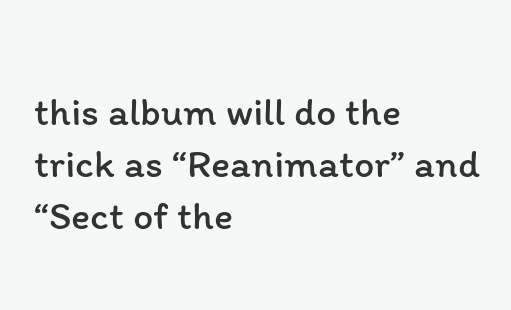this album will do the trick as “Reanimator” and “Sect of the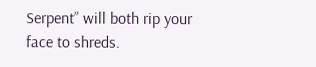Serpent” will both rip your face to shreds.